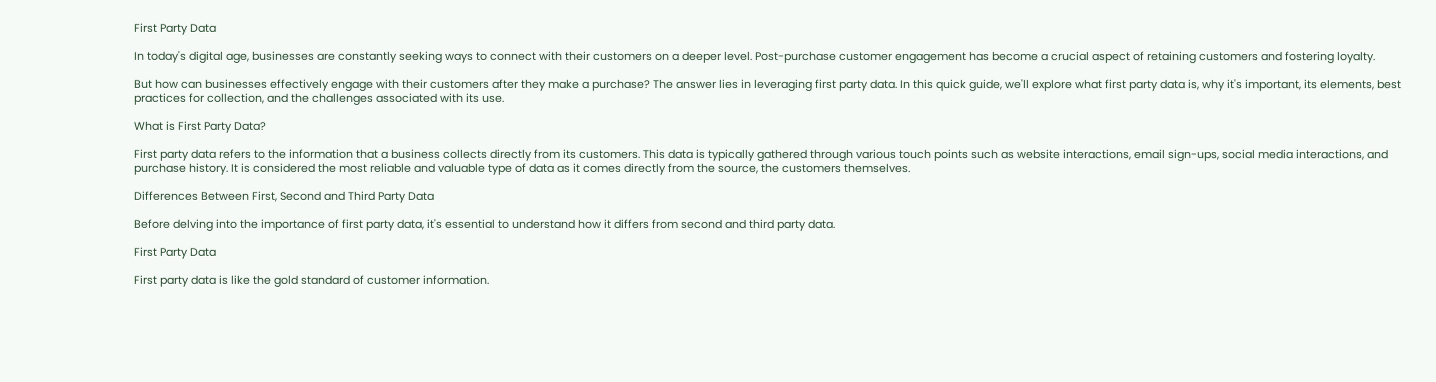First Party Data

In today's digital age, businesses are constantly seeking ways to connect with their customers on a deeper level. Post-purchase customer engagement has become a crucial aspect of retaining customers and fostering loyalty.

But how can businesses effectively engage with their customers after they make a purchase? The answer lies in leveraging first party data. In this quick guide, we'll explore what first party data is, why it's important, its elements, best practices for collection, and the challenges associated with its use.

What is First Party Data?

First party data refers to the information that a business collects directly from its customers. This data is typically gathered through various touch points such as website interactions, email sign-ups, social media interactions, and purchase history. It is considered the most reliable and valuable type of data as it comes directly from the source, the customers themselves.

Differences Between First, Second and Third Party Data

Before delving into the importance of first party data, it's essential to understand how it differs from second and third party data.

First Party Data

First party data is like the gold standard of customer information.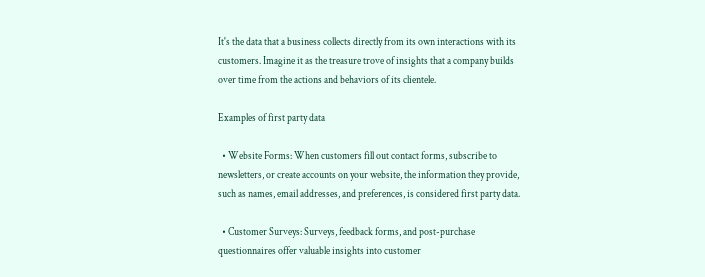It's the data that a business collects directly from its own interactions with its customers. Imagine it as the treasure trove of insights that a company builds over time from the actions and behaviors of its clientele.

Examples of first party data

  • Website Forms: When customers fill out contact forms, subscribe to newsletters, or create accounts on your website, the information they provide, such as names, email addresses, and preferences, is considered first party data.

  • Customer Surveys: Surveys, feedback forms, and post-purchase questionnaires offer valuable insights into customer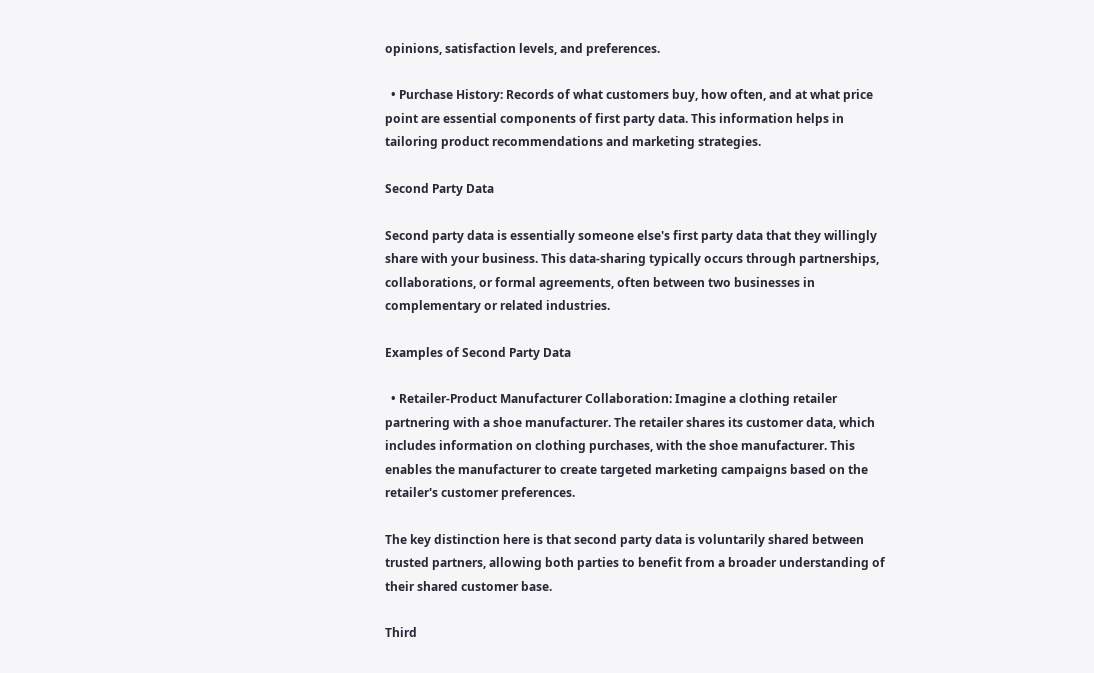opinions, satisfaction levels, and preferences.

  • Purchase History: Records of what customers buy, how often, and at what price point are essential components of first party data. This information helps in tailoring product recommendations and marketing strategies.

Second Party Data

Second party data is essentially someone else's first party data that they willingly share with your business. This data-sharing typically occurs through partnerships, collaborations, or formal agreements, often between two businesses in complementary or related industries.

Examples of Second Party Data

  • Retailer-Product Manufacturer Collaboration: Imagine a clothing retailer partnering with a shoe manufacturer. The retailer shares its customer data, which includes information on clothing purchases, with the shoe manufacturer. This enables the manufacturer to create targeted marketing campaigns based on the retailer's customer preferences.

The key distinction here is that second party data is voluntarily shared between trusted partners, allowing both parties to benefit from a broader understanding of their shared customer base.

Third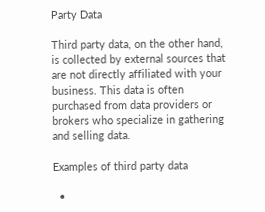Party Data

Third party data, on the other hand, is collected by external sources that are not directly affiliated with your business. This data is often purchased from data providers or brokers who specialize in gathering and selling data.

Examples of third party data

  •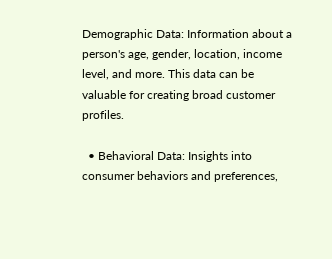Demographic Data: Information about a person's age, gender, location, income level, and more. This data can be valuable for creating broad customer profiles.

  • Behavioral Data: Insights into consumer behaviors and preferences,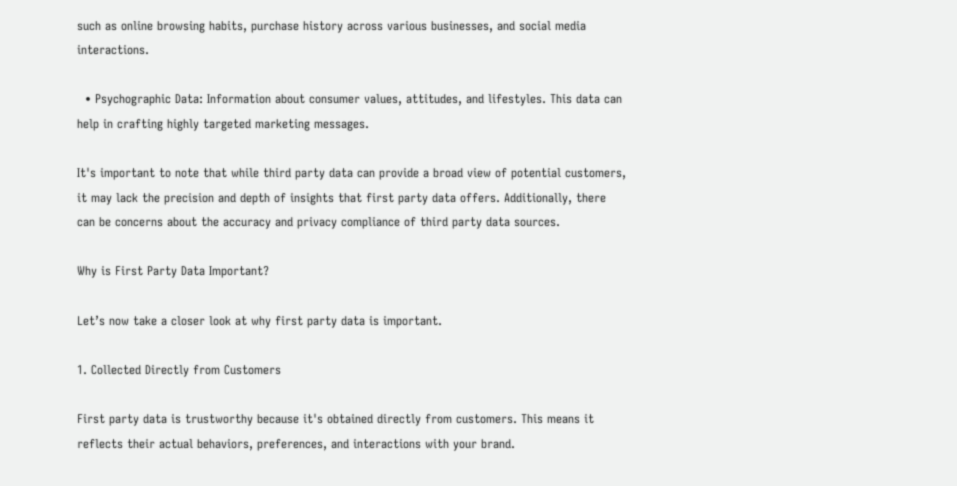such as online browsing habits, purchase history across various businesses, and social media interactions.

  • Psychographic Data: Information about consumer values, attitudes, and lifestyles. This data can help in crafting highly targeted marketing messages.

It's important to note that while third party data can provide a broad view of potential customers, it may lack the precision and depth of insights that first party data offers. Additionally, there can be concerns about the accuracy and privacy compliance of third party data sources.

Why is First Party Data Important?

Let’s now take a closer look at why first party data is important.

1. Collected Directly from Customers

First party data is trustworthy because it's obtained directly from customers. This means it reflects their actual behaviors, preferences, and interactions with your brand.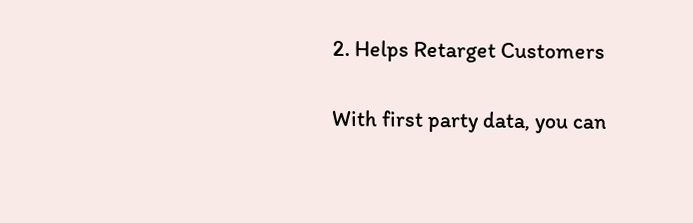2. Helps Retarget Customers

With first party data, you can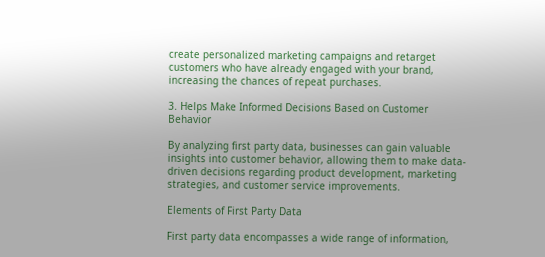create personalized marketing campaigns and retarget customers who have already engaged with your brand, increasing the chances of repeat purchases.

3. Helps Make Informed Decisions Based on Customer Behavior

By analyzing first party data, businesses can gain valuable insights into customer behavior, allowing them to make data-driven decisions regarding product development, marketing strategies, and customer service improvements.

Elements of First Party Data

First party data encompasses a wide range of information,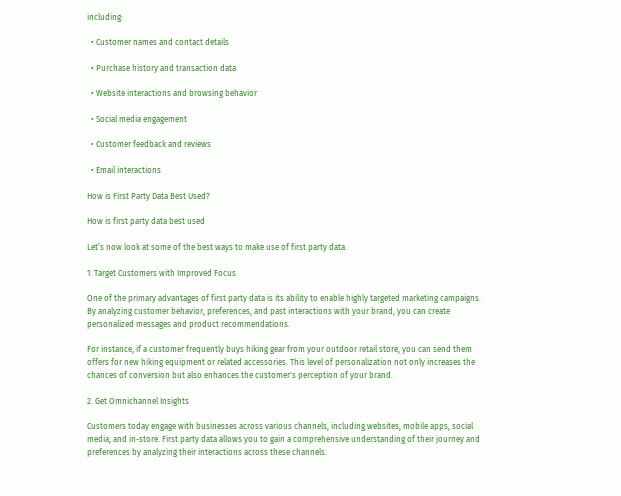including:

  • Customer names and contact details

  • Purchase history and transaction data

  • Website interactions and browsing behavior

  • Social media engagement

  • Customer feedback and reviews

  • Email interactions

How is First Party Data Best Used?

How is first party data best used

Let’s now look at some of the best ways to make use of first party data.

1. Target Customers with Improved Focus

One of the primary advantages of first party data is its ability to enable highly targeted marketing campaigns. By analyzing customer behavior, preferences, and past interactions with your brand, you can create personalized messages and product recommendations.

For instance, if a customer frequently buys hiking gear from your outdoor retail store, you can send them offers for new hiking equipment or related accessories. This level of personalization not only increases the chances of conversion but also enhances the customer's perception of your brand.

2. Get Omnichannel Insights

Customers today engage with businesses across various channels, including websites, mobile apps, social media, and in-store. First party data allows you to gain a comprehensive understanding of their journey and preferences by analyzing their interactions across these channels.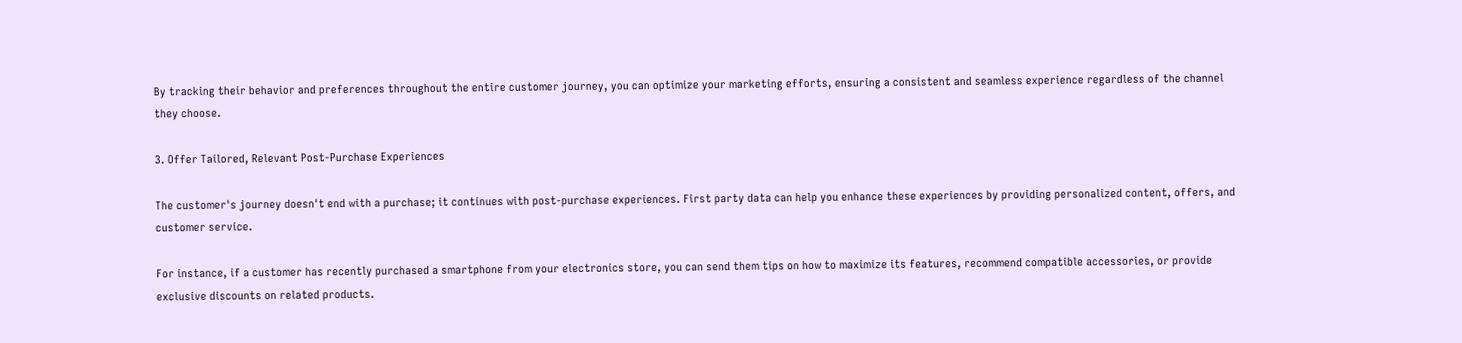By tracking their behavior and preferences throughout the entire customer journey, you can optimize your marketing efforts, ensuring a consistent and seamless experience regardless of the channel they choose.

3. Offer Tailored, Relevant Post-Purchase Experiences

The customer's journey doesn't end with a purchase; it continues with post-purchase experiences. First party data can help you enhance these experiences by providing personalized content, offers, and customer service.

For instance, if a customer has recently purchased a smartphone from your electronics store, you can send them tips on how to maximize its features, recommend compatible accessories, or provide exclusive discounts on related products.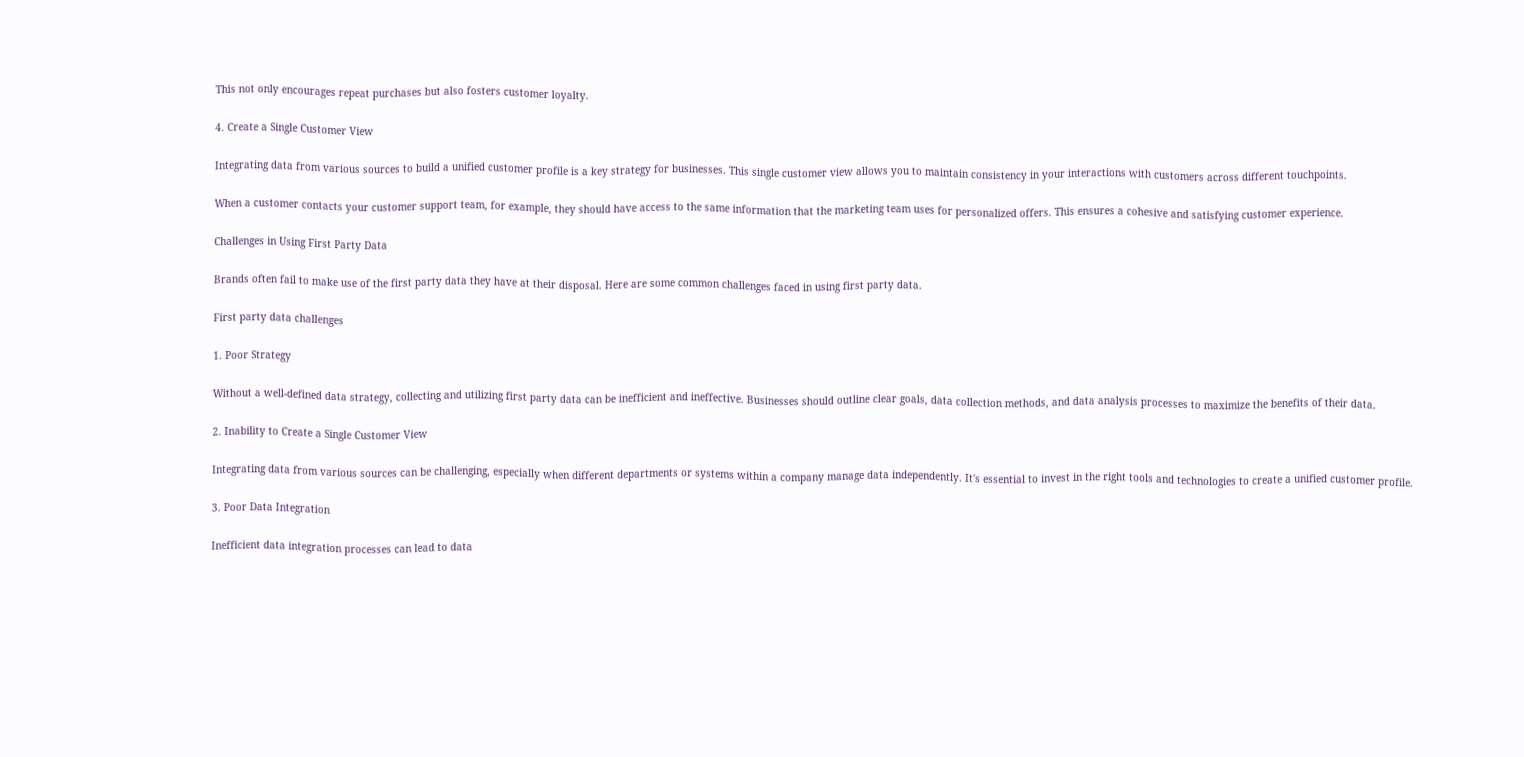This not only encourages repeat purchases but also fosters customer loyalty.

4. Create a Single Customer View

Integrating data from various sources to build a unified customer profile is a key strategy for businesses. This single customer view allows you to maintain consistency in your interactions with customers across different touchpoints.

When a customer contacts your customer support team, for example, they should have access to the same information that the marketing team uses for personalized offers. This ensures a cohesive and satisfying customer experience.

Challenges in Using First Party Data

Brands often fail to make use of the first party data they have at their disposal. Here are some common challenges faced in using first party data.

First party data challenges

1. Poor Strategy

Without a well-defined data strategy, collecting and utilizing first party data can be inefficient and ineffective. Businesses should outline clear goals, data collection methods, and data analysis processes to maximize the benefits of their data.

2. Inability to Create a Single Customer View

Integrating data from various sources can be challenging, especially when different departments or systems within a company manage data independently. It's essential to invest in the right tools and technologies to create a unified customer profile.

3. Poor Data Integration

Inefficient data integration processes can lead to data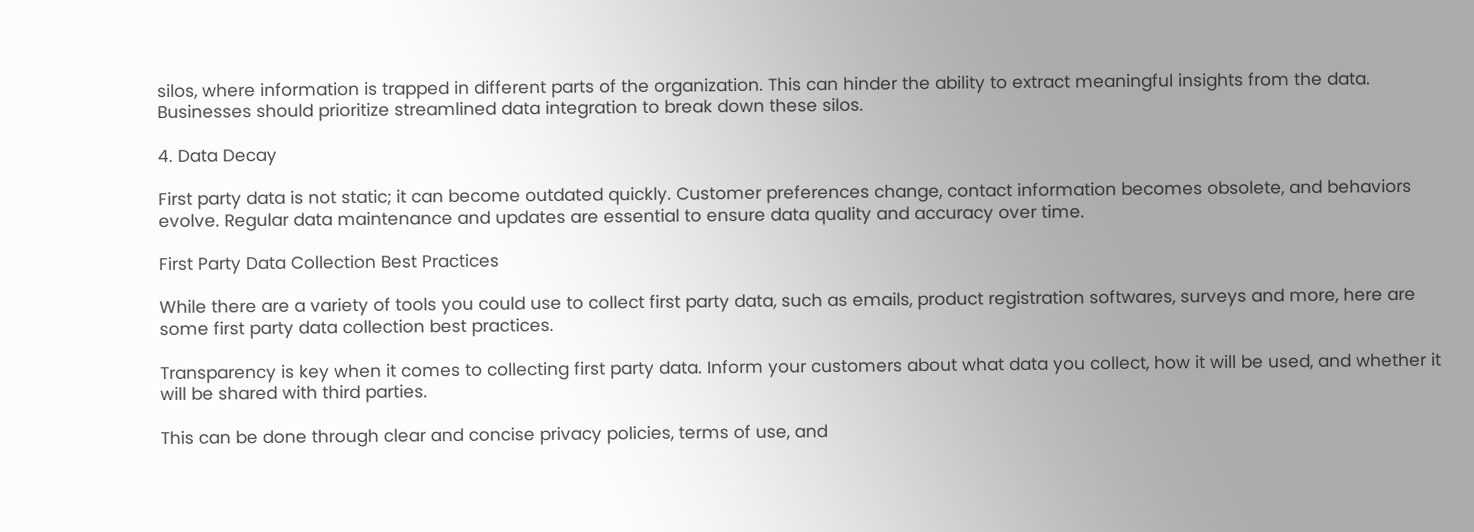silos, where information is trapped in different parts of the organization. This can hinder the ability to extract meaningful insights from the data. Businesses should prioritize streamlined data integration to break down these silos.

4. Data Decay

First party data is not static; it can become outdated quickly. Customer preferences change, contact information becomes obsolete, and behaviors evolve. Regular data maintenance and updates are essential to ensure data quality and accuracy over time.

First Party Data Collection Best Practices

While there are a variety of tools you could use to collect first party data, such as emails, product registration softwares, surveys and more, here are some first party data collection best practices.

Transparency is key when it comes to collecting first party data. Inform your customers about what data you collect, how it will be used, and whether it will be shared with third parties.

This can be done through clear and concise privacy policies, terms of use, and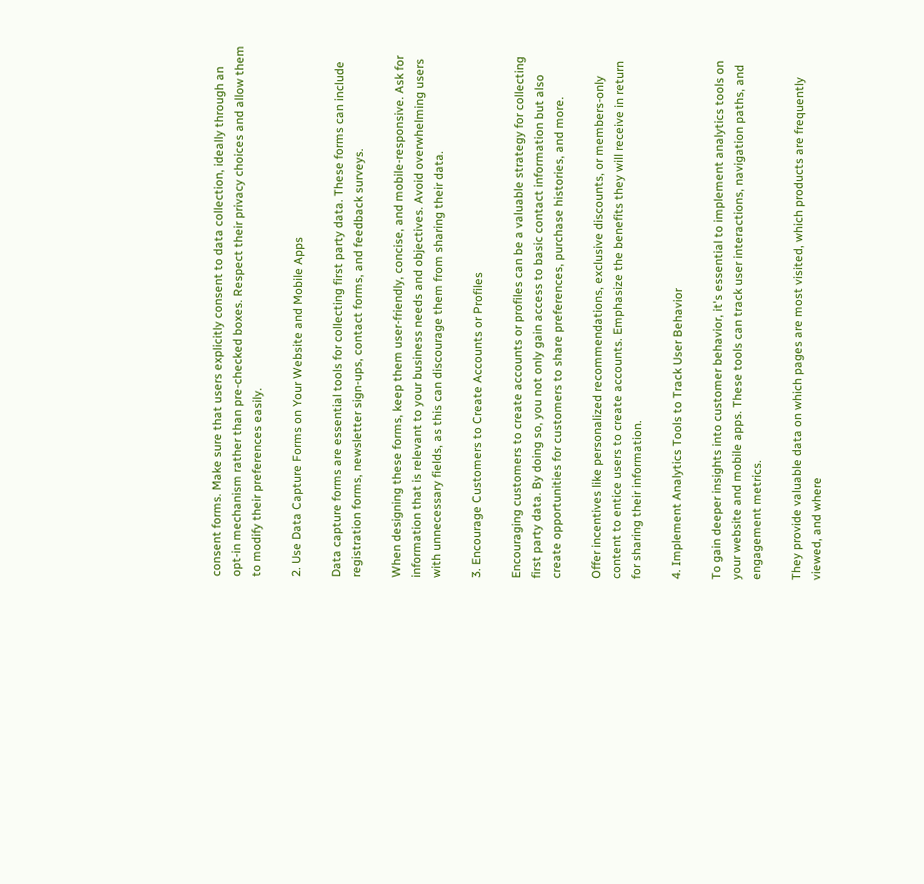consent forms. Make sure that users explicitly consent to data collection, ideally through an opt-in mechanism rather than pre-checked boxes. Respect their privacy choices and allow them to modify their preferences easily.

2. Use Data Capture Forms on Your Website and Mobile Apps

Data capture forms are essential tools for collecting first party data. These forms can include registration forms, newsletter sign-ups, contact forms, and feedback surveys.

When designing these forms, keep them user-friendly, concise, and mobile-responsive. Ask for information that is relevant to your business needs and objectives. Avoid overwhelming users with unnecessary fields, as this can discourage them from sharing their data.

3. Encourage Customers to Create Accounts or Profiles

Encouraging customers to create accounts or profiles can be a valuable strategy for collecting first party data. By doing so, you not only gain access to basic contact information but also create opportunities for customers to share preferences, purchase histories, and more.

Offer incentives like personalized recommendations, exclusive discounts, or members-only content to entice users to create accounts. Emphasize the benefits they will receive in return for sharing their information.

4. Implement Analytics Tools to Track User Behavior

To gain deeper insights into customer behavior, it's essential to implement analytics tools on your website and mobile apps. These tools can track user interactions, navigation paths, and engagement metrics.

They provide valuable data on which pages are most visited, which products are frequently viewed, and where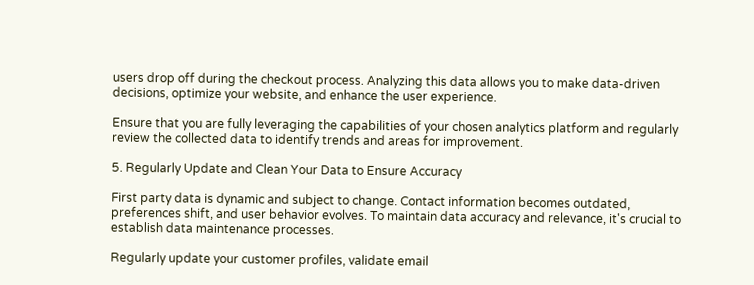users drop off during the checkout process. Analyzing this data allows you to make data-driven decisions, optimize your website, and enhance the user experience.

Ensure that you are fully leveraging the capabilities of your chosen analytics platform and regularly review the collected data to identify trends and areas for improvement.

5. Regularly Update and Clean Your Data to Ensure Accuracy

First party data is dynamic and subject to change. Contact information becomes outdated, preferences shift, and user behavior evolves. To maintain data accuracy and relevance, it's crucial to establish data maintenance processes.

Regularly update your customer profiles, validate email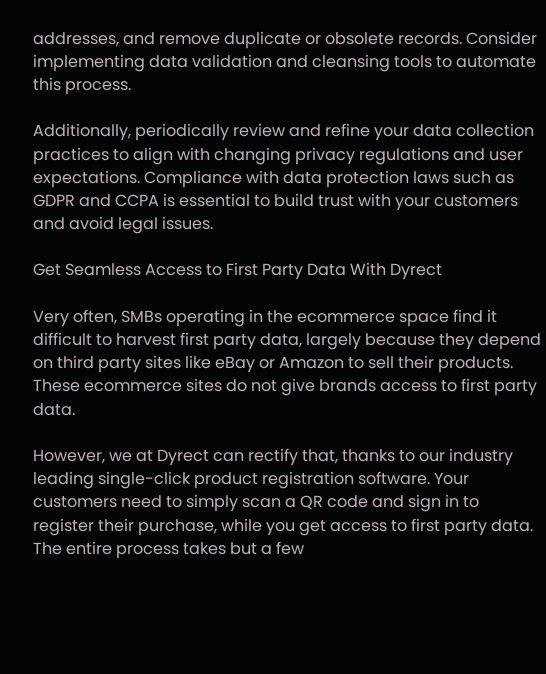addresses, and remove duplicate or obsolete records. Consider implementing data validation and cleansing tools to automate this process.

Additionally, periodically review and refine your data collection practices to align with changing privacy regulations and user expectations. Compliance with data protection laws such as GDPR and CCPA is essential to build trust with your customers and avoid legal issues.

Get Seamless Access to First Party Data With Dyrect

Very often, SMBs operating in the ecommerce space find it difficult to harvest first party data, largely because they depend on third party sites like eBay or Amazon to sell their products. These ecommerce sites do not give brands access to first party data.

However, we at Dyrect can rectify that, thanks to our industry leading single-click product registration software. Your customers need to simply scan a QR code and sign in to register their purchase, while you get access to first party data. The entire process takes but a few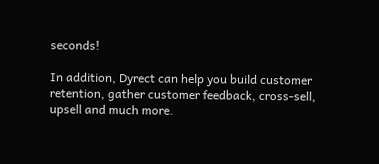seconds!

In addition, Dyrect can help you build customer retention, gather customer feedback, cross-sell, upsell and much more.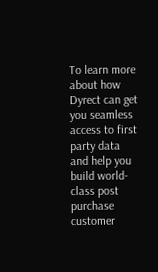To learn more about how Dyrect can get you seamless access to first party data and help you build world-class post purchase customer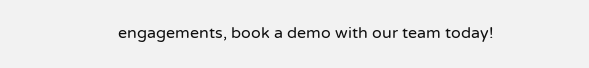engagements, book a demo with our team today!